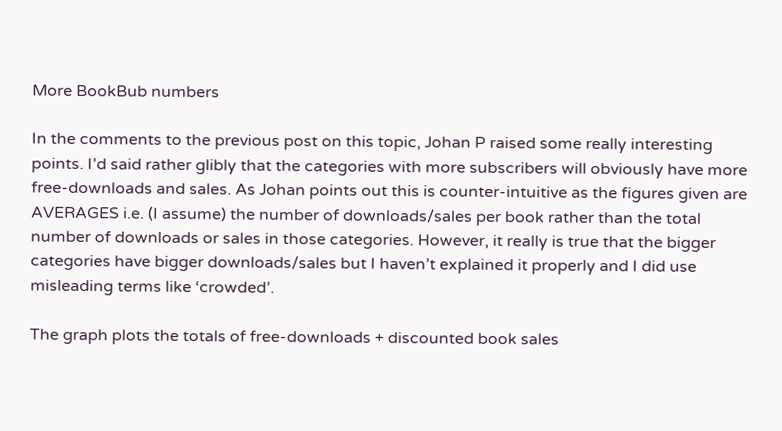More BookBub numbers

In the comments to the previous post on this topic, Johan P raised some really interesting points. I’d said rather glibly that the categories with more subscribers will obviously have more free-downloads and sales. As Johan points out this is counter-intuitive as the figures given are AVERAGES i.e. (I assume) the number of downloads/sales per book rather than the total number of downloads or sales in those categories. However, it really is true that the bigger categories have bigger downloads/sales but I haven’t explained it properly and I did use misleading terms like ‘crowded’.

The graph plots the totals of free-downloads + discounted book sales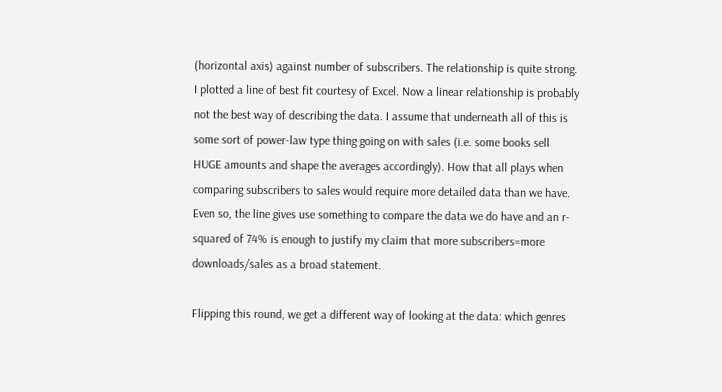(horizontal axis) against number of subscribers. The relationship is quite strong. I plotted a line of best fit courtesy of Excel. Now a linear relationship is probably not the best way of describing the data. I assume that underneath all of this is some sort of power-law type thing going on with sales (i.e. some books sell HUGE amounts and shape the averages accordingly). How that all plays when comparing subscribers to sales would require more detailed data than we have. Even so, the line gives use something to compare the data we do have and an r-squared of 74% is enough to justify my claim that more subscribers=more downloads/sales as a broad statement.

Flipping this round, we get a different way of looking at the data: which genres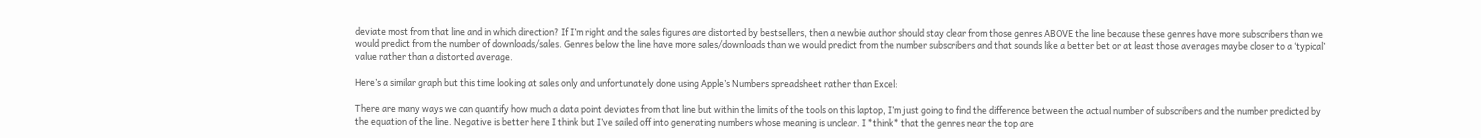deviate most from that line and in which direction? If I’m right and the sales figures are distorted by bestsellers, then a newbie author should stay clear from those genres ABOVE the line because these genres have more subscribers than we would predict from the number of downloads/sales. Genres below the line have more sales/downloads than we would predict from the number subscribers and that sounds like a better bet or at least those averages maybe closer to a ‘typical’ value rather than a distorted average.

Here’s a similar graph but this time looking at sales only and unfortunately done using Apple’s Numbers spreadsheet rather than Excel:

There are many ways we can quantify how much a data point deviates from that line but within the limits of the tools on this laptop, I’m just going to find the difference between the actual number of subscribers and the number predicted by the equation of the line. Negative is better here I think but I’ve sailed off into generating numbers whose meaning is unclear. I *think* that the genres near the top are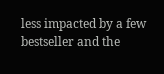less impacted by a few bestseller and the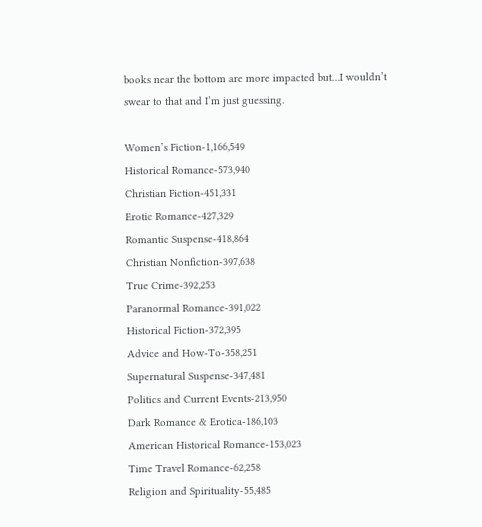books near the bottom are more impacted but…I wouldn’t swear to that and I’m just guessing.

Women’s Fiction-1,166,549
Historical Romance-573,940
Christian Fiction-451,331
Erotic Romance-427,329
Romantic Suspense-418,864
Christian Nonfiction-397,638
True Crime-392,253
Paranormal Romance-391,022
Historical Fiction-372,395
Advice and How-To-358,251
Supernatural Suspense-347,481
Politics and Current Events-213,950
Dark Romance & Erotica-186,103
American Historical Romance-153,023
Time Travel Romance-62,258
Religion and Spirituality-55,485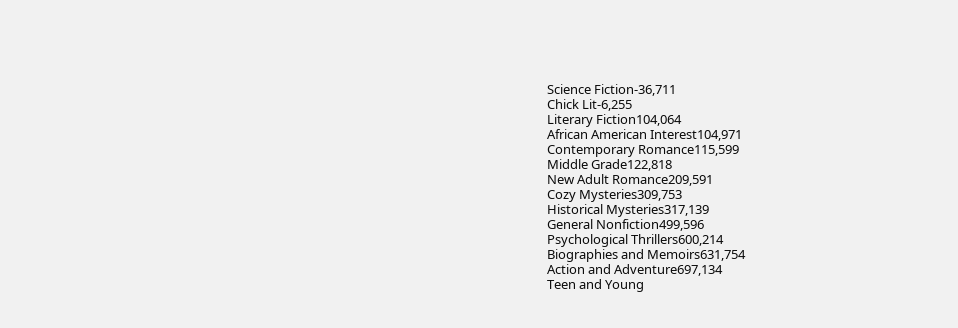Science Fiction-36,711
Chick Lit-6,255
Literary Fiction104,064
African American Interest104,971
Contemporary Romance115,599
Middle Grade122,818
New Adult Romance209,591
Cozy Mysteries309,753
Historical Mysteries317,139
General Nonfiction499,596
Psychological Thrillers600,214
Biographies and Memoirs631,754
Action and Adventure697,134
Teen and Young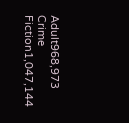Adult968,973
Crime Fiction1,047,144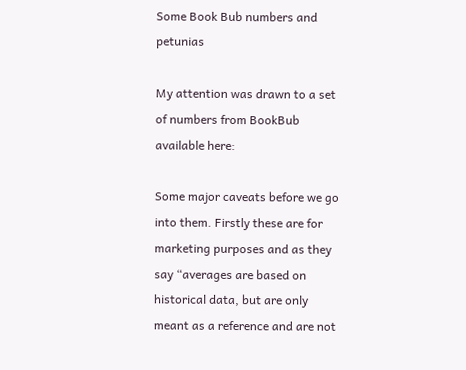Some Book Bub numbers and petunias

My attention was drawn to a set of numbers from BookBub available here:

Some major caveats before we go into them. Firstly these are for marketing purposes and as they say “averages are based on historical data, but are only meant as a reference and are not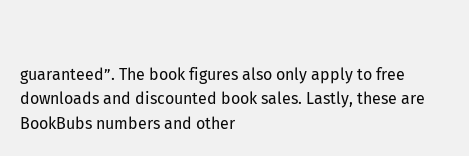guaranteed”. The book figures also only apply to free downloads and discounted book sales. Lastly, these are BookBubs numbers and other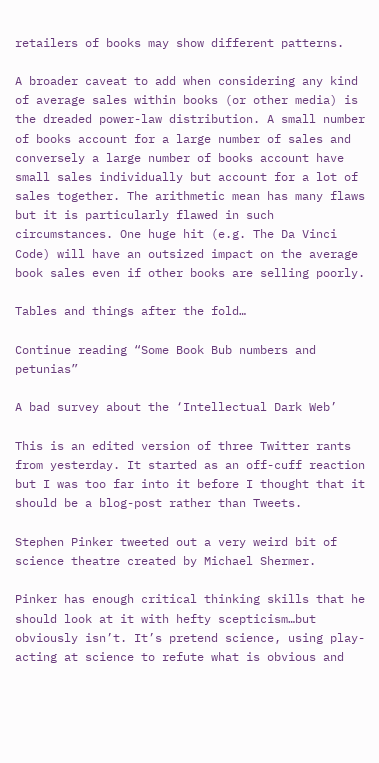retailers of books may show different patterns.

A broader caveat to add when considering any kind of average sales within books (or other media) is the dreaded power-law distribution. A small number of books account for a large number of sales and conversely a large number of books account have small sales individually but account for a lot of sales together. The arithmetic mean has many flaws but it is particularly flawed in such circumstances. One huge hit (e.g. The Da Vinci Code) will have an outsized impact on the average book sales even if other books are selling poorly.

Tables and things after the fold…

Continue reading “Some Book Bub numbers and petunias”

A bad survey about the ‘Intellectual Dark Web’

This is an edited version of three Twitter rants from yesterday. It started as an off-cuff reaction but I was too far into it before I thought that it should be a blog-post rather than Tweets.

Stephen Pinker tweeted out a very weird bit of science theatre created by Michael Shermer.

Pinker has enough critical thinking skills that he should look at it with hefty scepticism…but obviously isn’t. It’s pretend science, using play-acting at science to refute what is obvious and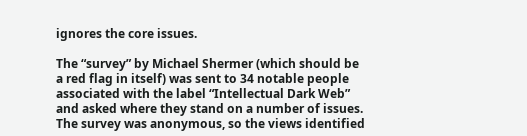ignores the core issues.

The “survey” by Michael Shermer (which should be a red flag in itself) was sent to 34 notable people associated with the label “Intellectual Dark Web” and asked where they stand on a number of issues. The survey was anonymous, so the views identified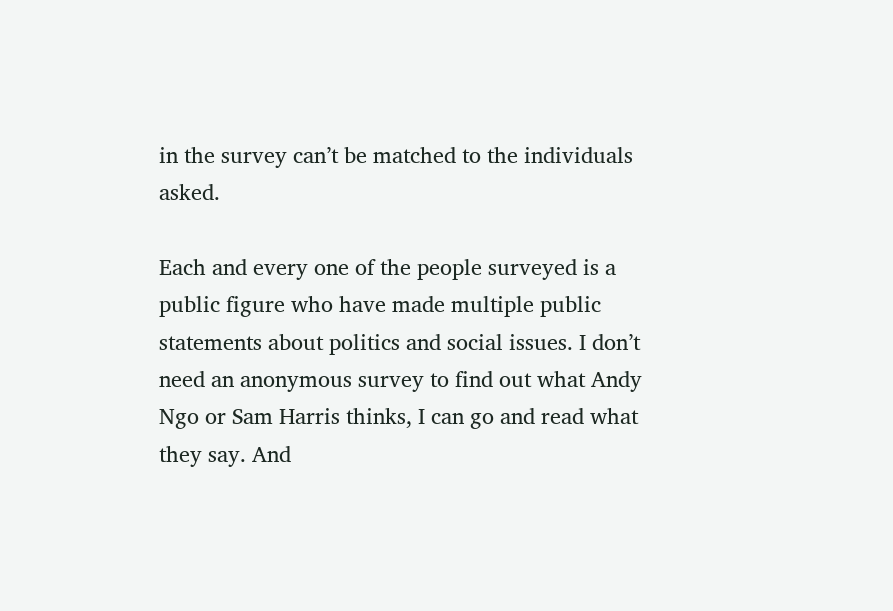in the survey can’t be matched to the individuals asked.

Each and every one of the people surveyed is a public figure who have made multiple public statements about politics and social issues. I don’t need an anonymous survey to find out what Andy Ngo or Sam Harris thinks, I can go and read what they say. And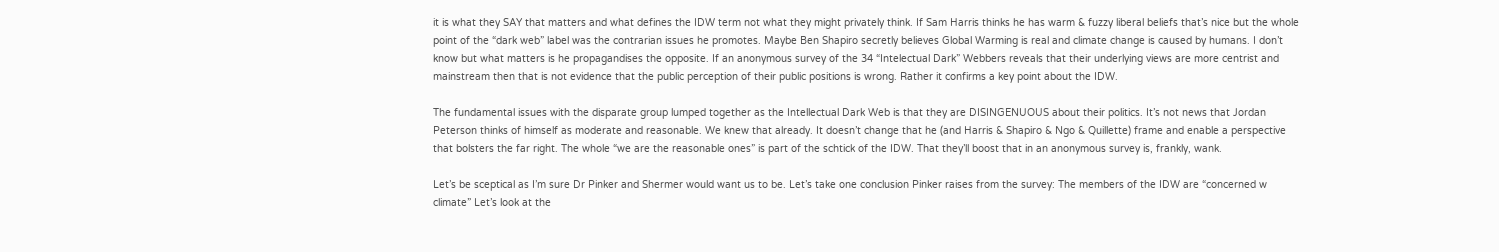it is what they SAY that matters and what defines the IDW term not what they might privately think. If Sam Harris thinks he has warm & fuzzy liberal beliefs that’s nice but the whole point of the “dark web” label was the contrarian issues he promotes. Maybe Ben Shapiro secretly believes Global Warming is real and climate change is caused by humans. I don’t know but what matters is he propagandises the opposite. If an anonymous survey of the 34 “Intelectual Dark” Webbers reveals that their underlying views are more centrist and mainstream then that is not evidence that the public perception of their public positions is wrong. Rather it confirms a key point about the IDW.

The fundamental issues with the disparate group lumped together as the Intellectual Dark Web is that they are DISINGENUOUS about their politics. It’s not news that Jordan Peterson thinks of himself as moderate and reasonable. We knew that already. It doesn’t change that he (and Harris & Shapiro & Ngo & Quillette) frame and enable a perspective that bolsters the far right. The whole “we are the reasonable ones” is part of the schtick of the IDW. That they’ll boost that in an anonymous survey is, frankly, wank.

Let’s be sceptical as I’m sure Dr Pinker and Shermer would want us to be. Let’s take one conclusion Pinker raises from the survey: The members of the IDW are “concerned w climate” Let’s look at the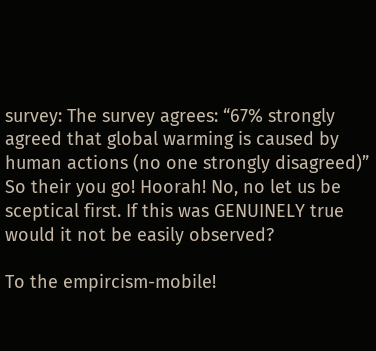survey: The survey agrees: “67% strongly agreed that global warming is caused by human actions (no one strongly disagreed)” So their you go! Hoorah! No, no let us be sceptical first. If this was GENUINELY true would it not be easily observed?

To the empircism-mobile!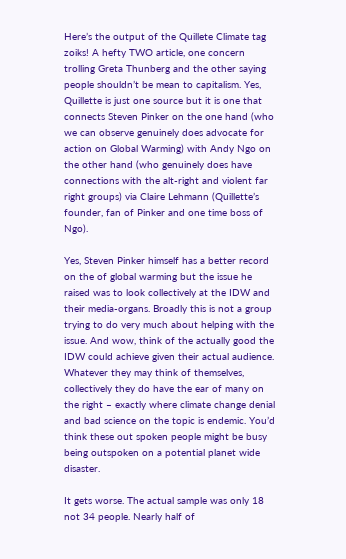Here’s the output of the Quillete Climate tag zoiks! A hefty TWO article, one concern trolling Greta Thunberg and the other saying people shouldn’t be mean to capitalism. Yes, Quillette is just one source but it is one that connects Steven Pinker on the one hand (who we can observe genuinely does advocate for action on Global Warming) with Andy Ngo on the other hand (who genuinely does have connections with the alt-right and violent far right groups) via Claire Lehmann (Quillette’s founder, fan of Pinker and one time boss of Ngo).

Yes, Steven Pinker himself has a better record on the of global warming but the issue he raised was to look collectively at the IDW and their media-organs. Broadly this is not a group trying to do very much about helping with the issue. And wow, think of the actually good the IDW could achieve given their actual audience. Whatever they may think of themselves, collectively they do have the ear of many on the right – exactly where climate change denial and bad science on the topic is endemic. You’d think these out spoken people might be busy being outspoken on a potential planet wide disaster.

It gets worse. The actual sample was only 18 not 34 people. Nearly half of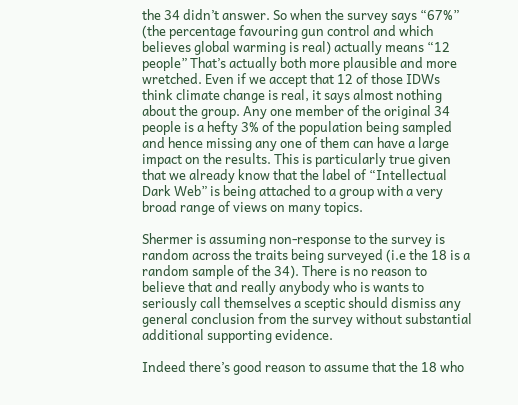the 34 didn’t answer. So when the survey says “67%” (the percentage favouring gun control and which believes global warming is real) actually means “12 people” That’s actually both more plausible and more wretched. Even if we accept that 12 of those IDWs think climate change is real, it says almost nothing about the group. Any one member of the original 34 people is a hefty 3% of the population being sampled and hence missing any one of them can have a large impact on the results. This is particularly true given that we already know that the label of “Intellectual Dark Web” is being attached to a group with a very broad range of views on many topics.

Shermer is assuming non-response to the survey is random across the traits being surveyed (i.e the 18 is a random sample of the 34). There is no reason to believe that and really anybody who is wants to seriously call themselves a sceptic should dismiss any general conclusion from the survey without substantial additional supporting evidence.

Indeed there’s good reason to assume that the 18 who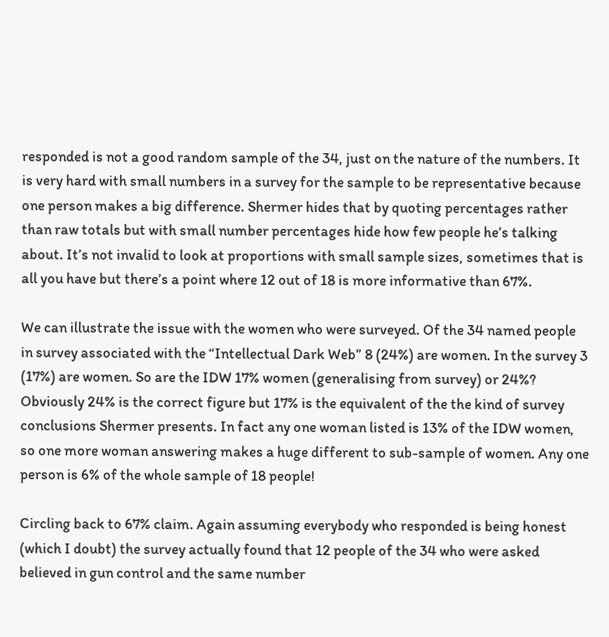responded is not a good random sample of the 34, just on the nature of the numbers. It is very hard with small numbers in a survey for the sample to be representative because one person makes a big difference. Shermer hides that by quoting percentages rather than raw totals but with small number percentages hide how few people he’s talking about. It’s not invalid to look at proportions with small sample sizes, sometimes that is all you have but there’s a point where 12 out of 18 is more informative than 67%.

We can illustrate the issue with the women who were surveyed. Of the 34 named people in survey associated with the “Intellectual Dark Web” 8 (24%) are women. In the survey 3 (17%) are women. So are the IDW 17% women (generalising from survey) or 24%? Obviously 24% is the correct figure but 17% is the equivalent of the the kind of survey conclusions Shermer presents. In fact any one woman listed is 13% of the IDW women, so one more woman answering makes a huge different to sub-sample of women. Any one person is 6% of the whole sample of 18 people!

Circling back to 67% claim. Again assuming everybody who responded is being honest (which I doubt) the survey actually found that 12 people of the 34 who were asked believed in gun control and the same number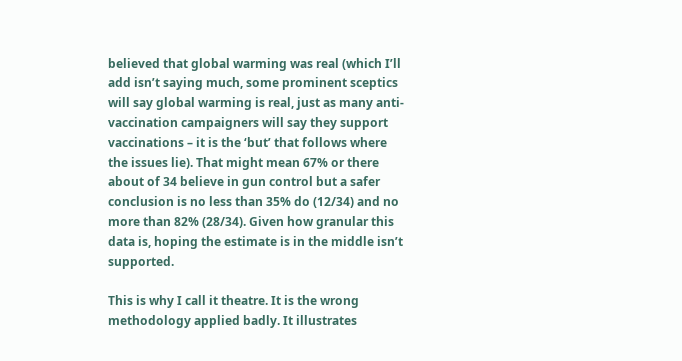believed that global warming was real (which I’ll add isn’t saying much, some prominent sceptics will say global warming is real, just as many anti-vaccination campaigners will say they support vaccinations – it is the ‘but’ that follows where the issues lie). That might mean 67% or there about of 34 believe in gun control but a safer conclusion is no less than 35% do (12/34) and no more than 82% (28/34). Given how granular this data is, hoping the estimate is in the middle isn’t supported.

This is why I call it theatre. It is the wrong methodology applied badly. It illustrates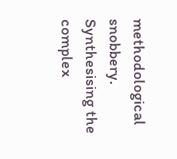methodological snobbery. Synthesising the complex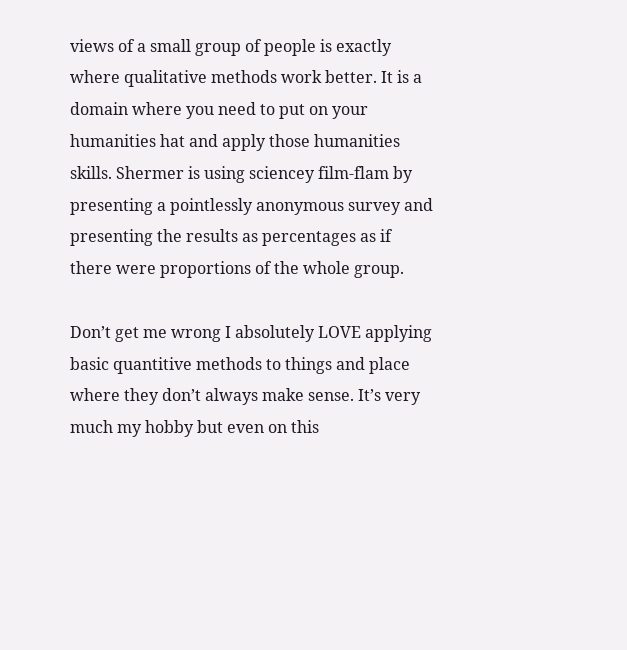views of a small group of people is exactly where qualitative methods work better. It is a domain where you need to put on your humanities hat and apply those humanities skills. Shermer is using sciencey film-flam by presenting a pointlessly anonymous survey and presenting the results as percentages as if there were proportions of the whole group.

Don’t get me wrong I absolutely LOVE applying basic quantitive methods to things and place where they don’t always make sense. It’s very much my hobby but even on this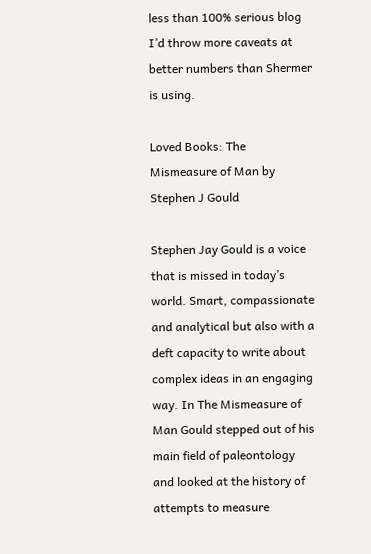less than 100% serious blog I’d throw more caveats at better numbers than Shermer is using.

Loved Books: The Mismeasure of Man by Stephen J Gould

Stephen Jay Gould is a voice that is missed in today’s world. Smart, compassionate and analytical but also with a deft capacity to write about complex ideas in an engaging way. In The Mismeasure of Man Gould stepped out of his main field of paleontology and looked at the history of attempts to measure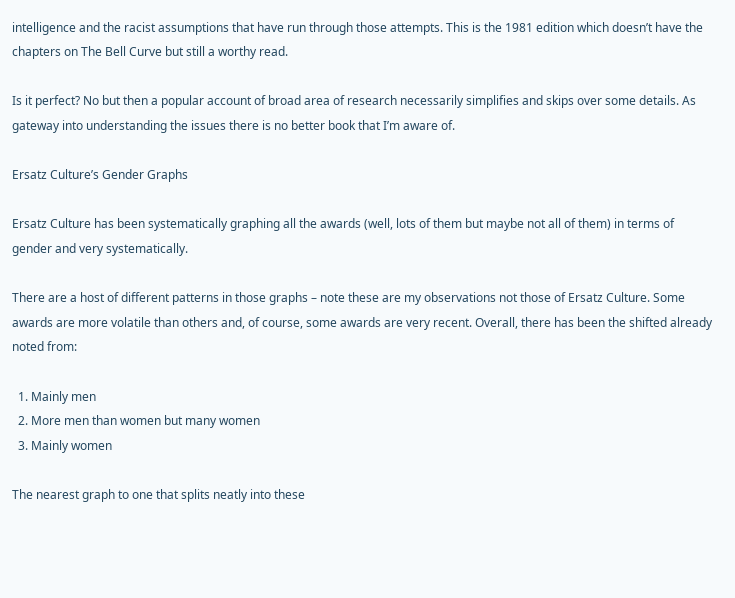intelligence and the racist assumptions that have run through those attempts. This is the 1981 edition which doesn’t have the chapters on The Bell Curve but still a worthy read.

Is it perfect? No but then a popular account of broad area of research necessarily simplifies and skips over some details. As gateway into understanding the issues there is no better book that I’m aware of.

Ersatz Culture’s Gender Graphs

Ersatz Culture has been systematically graphing all the awards (well, lots of them but maybe not all of them) in terms of gender and very systematically.

There are a host of different patterns in those graphs – note these are my observations not those of Ersatz Culture. Some awards are more volatile than others and, of course, some awards are very recent. Overall, there has been the shifted already noted from:

  1. Mainly men
  2. More men than women but many women
  3. Mainly women

The nearest graph to one that splits neatly into these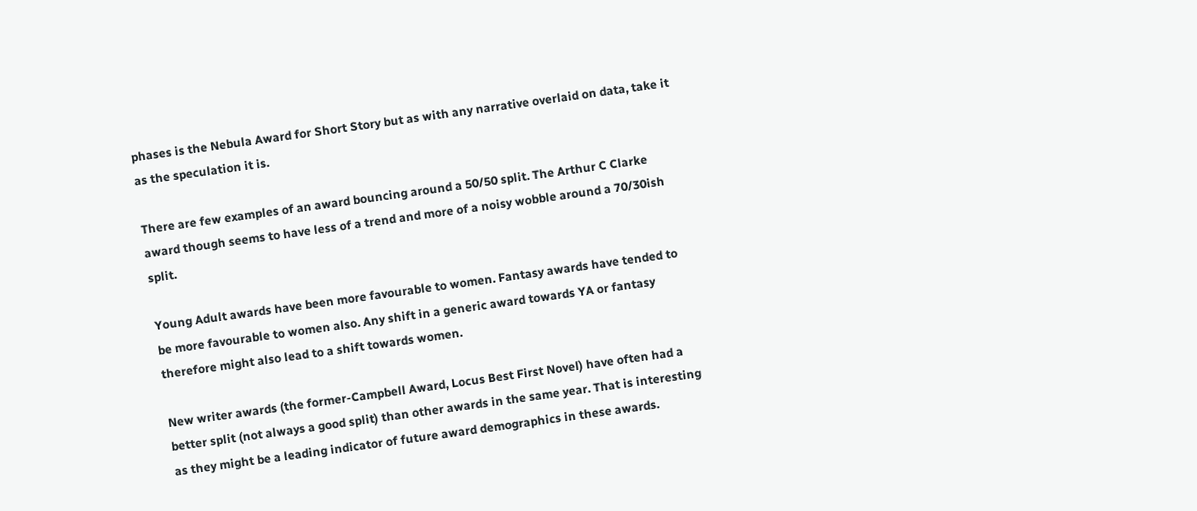phases is the Nebula Award for Short Story but as with any narrative overlaid on data, take it as the speculation it is.

There are few examples of an award bouncing around a 50/50 split. The Arthur C Clarke award though seems to have less of a trend and more of a noisy wobble around a 70/30ish split.

Young Adult awards have been more favourable to women. Fantasy awards have tended to be more favourable to women also. Any shift in a generic award towards YA or fantasy therefore might also lead to a shift towards women.

New writer awards (the former-Campbell Award, Locus Best First Novel) have often had a better split (not always a good split) than other awards in the same year. That is interesting as they might be a leading indicator of future award demographics in these awards.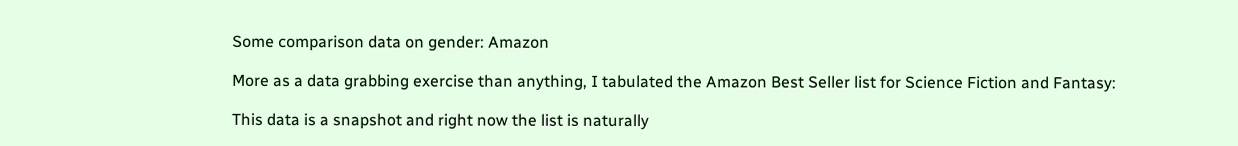Some comparison data on gender: Amazon

More as a data grabbing exercise than anything, I tabulated the Amazon Best Seller list for Science Fiction and Fantasy:

This data is a snapshot and right now the list is naturally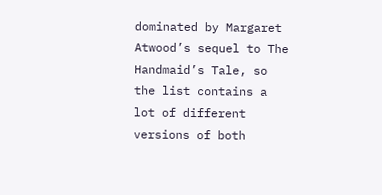dominated by Margaret Atwood’s sequel to The Handmaid’s Tale, so the list contains a lot of different versions of both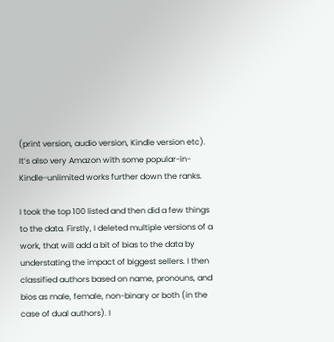(print version, audio version, Kindle version etc). It’s also very Amazon with some popular-in-Kindle-unlimited works further down the ranks.

I took the top 100 listed and then did a few things to the data. Firstly, I deleted multiple versions of a work, that will add a bit of bias to the data by understating the impact of biggest sellers. I then classified authors based on name, pronouns, and bios as male, female, non-binary or both (in the case of dual authors). I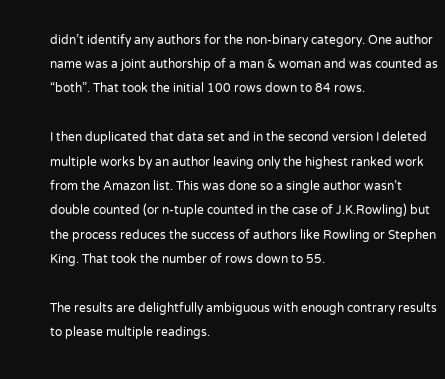didn’t identify any authors for the non-binary category. One author name was a joint authorship of a man & woman and was counted as “both”. That took the initial 100 rows down to 84 rows.

I then duplicated that data set and in the second version I deleted multiple works by an author leaving only the highest ranked work from the Amazon list. This was done so a single author wasn’t double counted (or n-tuple counted in the case of J.K.Rowling) but the process reduces the success of authors like Rowling or Stephen King. That took the number of rows down to 55.

The results are delightfully ambiguous with enough contrary results to please multiple readings.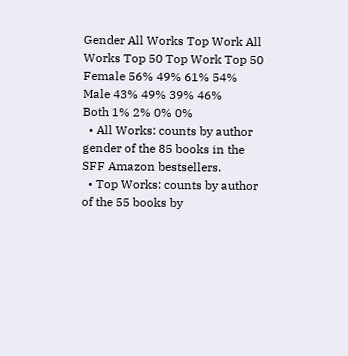Gender All Works Top Work All Works Top 50 Top Work Top 50
Female 56% 49% 61% 54%
Male 43% 49% 39% 46%
Both 1% 2% 0% 0%
  • All Works: counts by author gender of the 85 books in the SFF Amazon bestsellers.
  • Top Works: counts by author of the 55 books by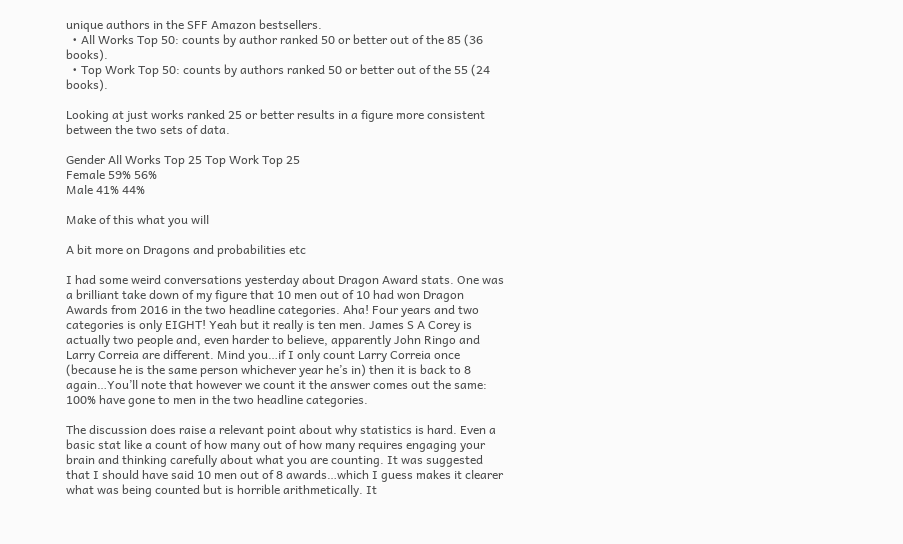unique authors in the SFF Amazon bestsellers.
  • All Works Top 50: counts by author ranked 50 or better out of the 85 (36 books).
  • Top Work Top 50: counts by authors ranked 50 or better out of the 55 (24 books).

Looking at just works ranked 25 or better results in a figure more consistent between the two sets of data.

Gender All Works Top 25 Top Work Top 25
Female 59% 56%
Male 41% 44%

Make of this what you will

A bit more on Dragons and probabilities etc

I had some weird conversations yesterday about Dragon Award stats. One was a brilliant take down of my figure that 10 men out of 10 had won Dragon Awards from 2016 in the two headline categories. Aha! Four years and two categories is only EIGHT! Yeah but it really is ten men. James S A Corey is actually two people and, even harder to believe, apparently John Ringo and Larry Correia are different. Mind you…if I only count Larry Correia once (because he is the same person whichever year he’s in) then it is back to 8 again…You’ll note that however we count it the answer comes out the same: 100% have gone to men in the two headline categories.

The discussion does raise a relevant point about why statistics is hard. Even a basic stat like a count of how many out of how many requires engaging your brain and thinking carefully about what you are counting. It was suggested that I should have said 10 men out of 8 awards…which I guess makes it clearer what was being counted but is horrible arithmetically. It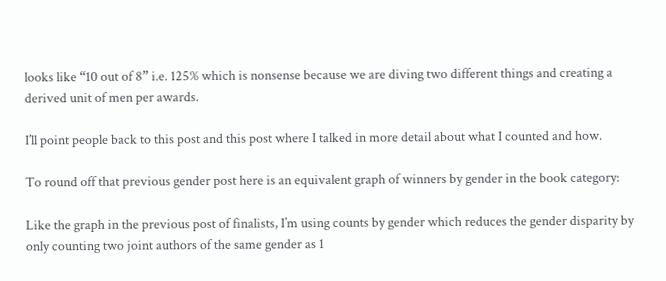looks like “10 out of 8” i.e. 125% which is nonsense because we are diving two different things and creating a derived unit of men per awards.

I’ll point people back to this post and this post where I talked in more detail about what I counted and how.

To round off that previous gender post here is an equivalent graph of winners by gender in the book category:

Like the graph in the previous post of finalists, I’m using counts by gender which reduces the gender disparity by only counting two joint authors of the same gender as 1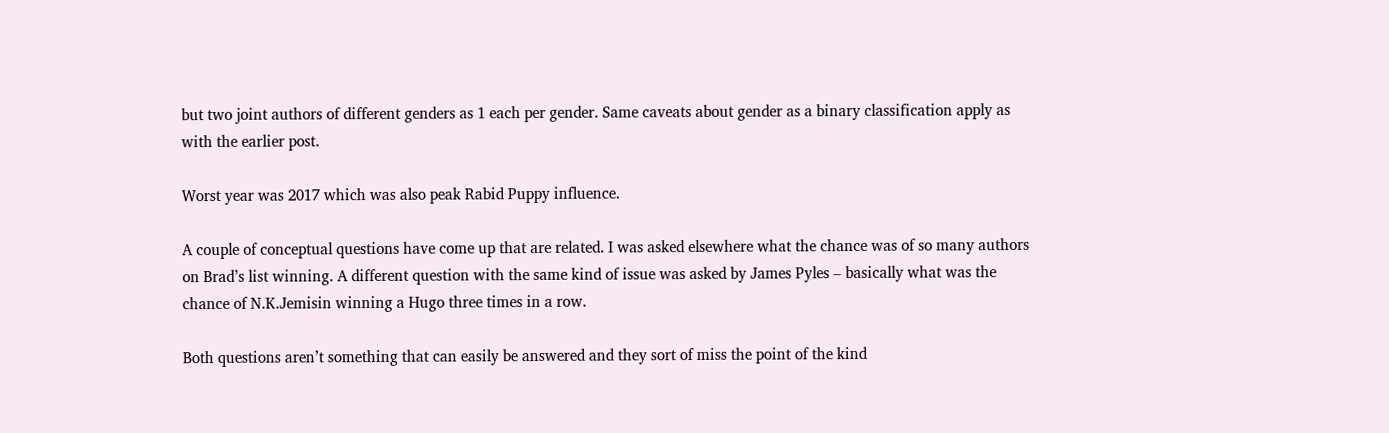but two joint authors of different genders as 1 each per gender. Same caveats about gender as a binary classification apply as with the earlier post.

Worst year was 2017 which was also peak Rabid Puppy influence.

A couple of conceptual questions have come up that are related. I was asked elsewhere what the chance was of so many authors on Brad’s list winning. A different question with the same kind of issue was asked by James Pyles – basically what was the chance of N.K.Jemisin winning a Hugo three times in a row.

Both questions aren’t something that can easily be answered and they sort of miss the point of the kind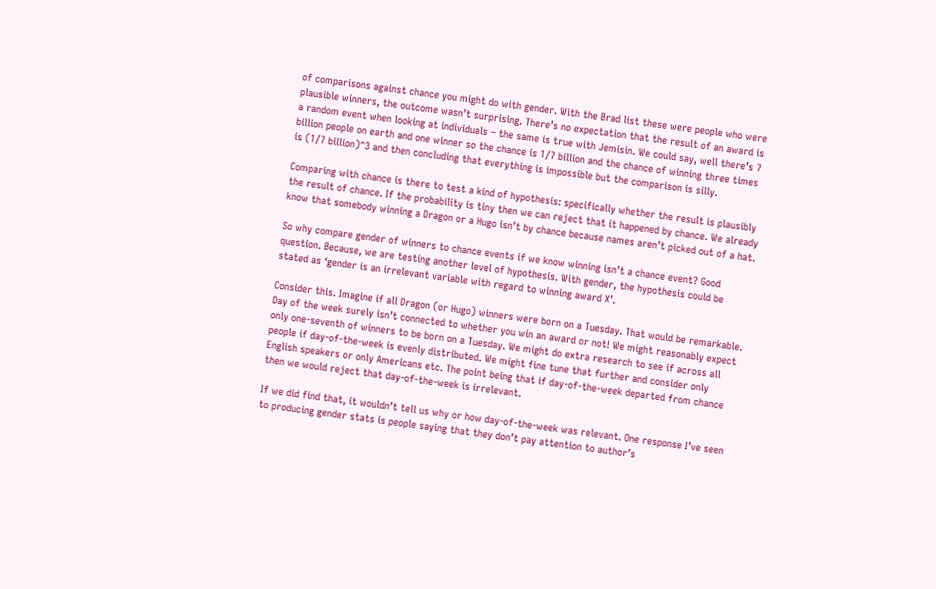of comparisons against chance you might do with gender. With the Brad list these were people who were plausible winners, the outcome wasn’t surprising. There’s no expectation that the result of an award is a random event when looking at individuals – the same is true with Jemisin. We could say, well there’s 7 billion people on earth and one winner so the chance is 1/7 billion and the chance of winning three times is (1/7 billion)^3 and then concluding that everything is impossible but the comparison is silly.

Comparing with chance is there to test a kind of hypothesis: specifically whether the result is plausibly the result of chance. If the probability is tiny then we can reject that it happened by chance. We already know that somebody winning a Dragon or a Hugo isn’t by chance because names aren’t picked out of a hat.

So why compare gender of winners to chance events if we know winning isn’t a chance event? Good question. Because, we are testing another level of hypothesis. With gender, the hypothesis could be stated as ‘gender is an irrelevant variable with regard to winning award X’.

Consider this. Imagine if all Dragon (or Hugo) winners were born on a Tuesday. That would be remarkable. Day of the week surely isn’t connected to whether you win an award or not! We might reasonably expect only one-seventh of winners to be born on a Tuesday. We might do extra research to see if across all people if day-of-the-week is evenly distributed. We might fine tune that further and consider only English speakers or only Americans etc. The point being that if day-of-the-week departed from chance then we would reject that day-of-the-week is irrelevant.

If we did find that, it wouldn’t tell us why or how day-of-the-week was relevant. One response I’ve seen to producing gender stats is people saying that they don’t pay attention to author’s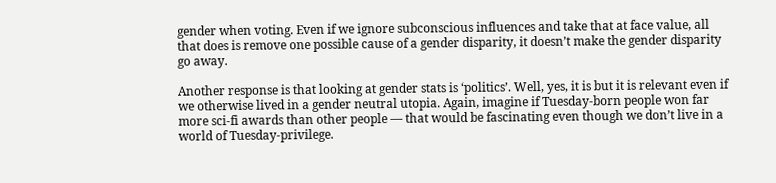gender when voting. Even if we ignore subconscious influences and take that at face value, all that does is remove one possible cause of a gender disparity, it doesn’t make the gender disparity go away.

Another response is that looking at gender stats is ‘politics’. Well, yes, it is but it is relevant even if we otherwise lived in a gender neutral utopia. Again, imagine if Tuesday-born people won far more sci-fi awards than other people — that would be fascinating even though we don’t live in a world of Tuesday-privilege.